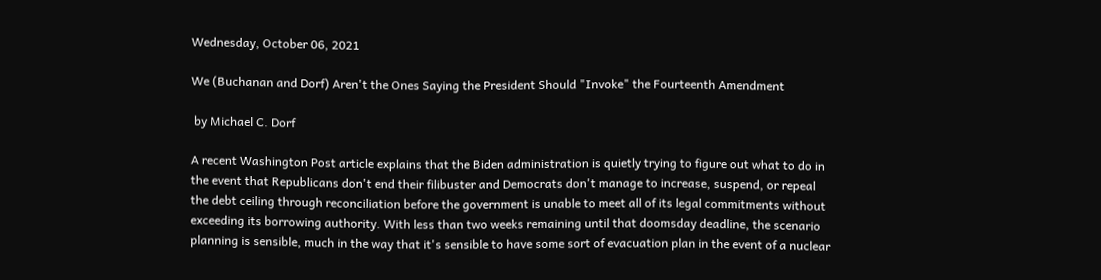Wednesday, October 06, 2021

We (Buchanan and Dorf) Aren't the Ones Saying the President Should "Invoke" the Fourteenth Amendment

 by Michael C. Dorf

A recent Washington Post article explains that the Biden administration is quietly trying to figure out what to do in the event that Republicans don't end their filibuster and Democrats don't manage to increase, suspend, or repeal the debt ceiling through reconciliation before the government is unable to meet all of its legal commitments without exceeding its borrowing authority. With less than two weeks remaining until that doomsday deadline, the scenario planning is sensible, much in the way that it's sensible to have some sort of evacuation plan in the event of a nuclear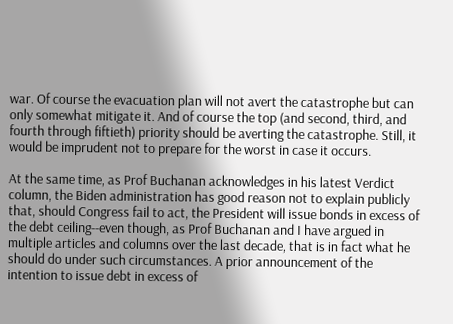war. Of course the evacuation plan will not avert the catastrophe but can only somewhat mitigate it. And of course the top (and second, third, and fourth through fiftieth) priority should be averting the catastrophe. Still, it would be imprudent not to prepare for the worst in case it occurs.

At the same time, as Prof Buchanan acknowledges in his latest Verdict column, the Biden administration has good reason not to explain publicly that, should Congress fail to act, the President will issue bonds in excess of the debt ceiling--even though, as Prof Buchanan and I have argued in multiple articles and columns over the last decade, that is in fact what he should do under such circumstances. A prior announcement of the intention to issue debt in excess of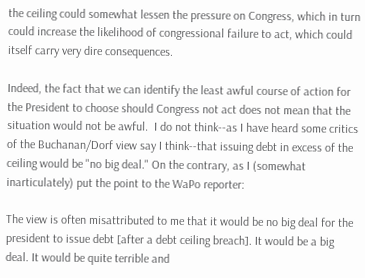the ceiling could somewhat lessen the pressure on Congress, which in turn could increase the likelihood of congressional failure to act, which could itself carry very dire consequences.

Indeed, the fact that we can identify the least awful course of action for the President to choose should Congress not act does not mean that the situation would not be awful.  I do not think--as I have heard some critics of the Buchanan/Dorf view say I think--that issuing debt in excess of the ceiling would be "no big deal." On the contrary, as I (somewhat inarticulately) put the point to the WaPo reporter:

The view is often misattributed to me that it would be no big deal for the president to issue debt [after a debt ceiling breach]. It would be a big deal. It would be quite terrible and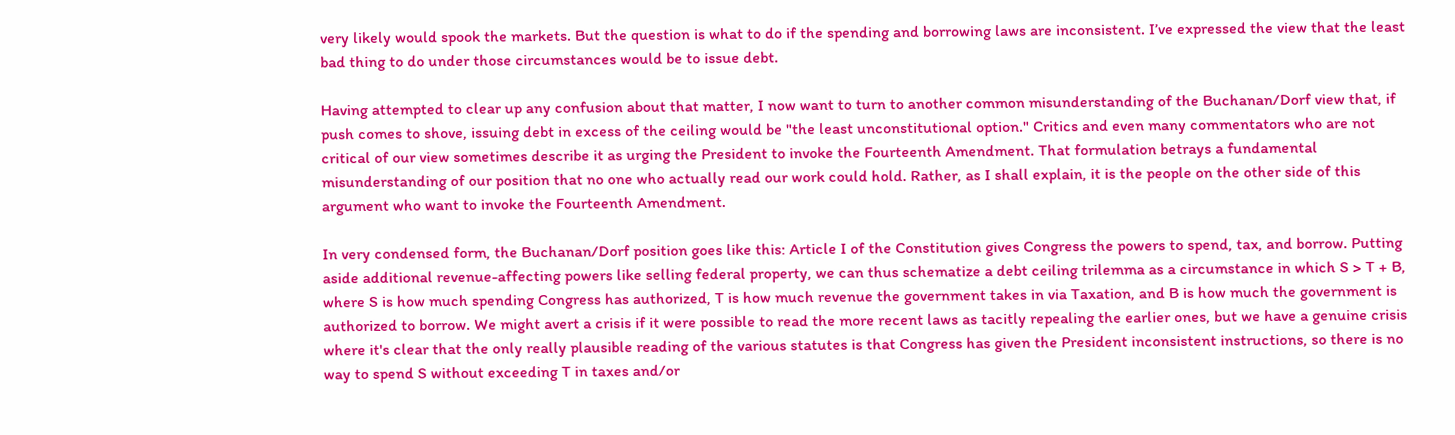very likely would spook the markets. But the question is what to do if the spending and borrowing laws are inconsistent. I’ve expressed the view that the least bad thing to do under those circumstances would be to issue debt.

Having attempted to clear up any confusion about that matter, I now want to turn to another common misunderstanding of the Buchanan/Dorf view that, if push comes to shove, issuing debt in excess of the ceiling would be "the least unconstitutional option." Critics and even many commentators who are not critical of our view sometimes describe it as urging the President to invoke the Fourteenth Amendment. That formulation betrays a fundamental misunderstanding of our position that no one who actually read our work could hold. Rather, as I shall explain, it is the people on the other side of this argument who want to invoke the Fourteenth Amendment.

In very condensed form, the Buchanan/Dorf position goes like this: Article I of the Constitution gives Congress the powers to spend, tax, and borrow. Putting aside additional revenue-affecting powers like selling federal property, we can thus schematize a debt ceiling trilemma as a circumstance in which S > T + B, where S is how much spending Congress has authorized, T is how much revenue the government takes in via Taxation, and B is how much the government is authorized to borrow. We might avert a crisis if it were possible to read the more recent laws as tacitly repealing the earlier ones, but we have a genuine crisis where it's clear that the only really plausible reading of the various statutes is that Congress has given the President inconsistent instructions, so there is no way to spend S without exceeding T in taxes and/or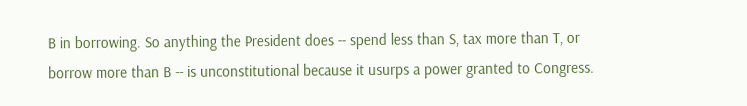B in borrowing. So anything the President does -- spend less than S, tax more than T, or borrow more than B -- is unconstitutional because it usurps a power granted to Congress.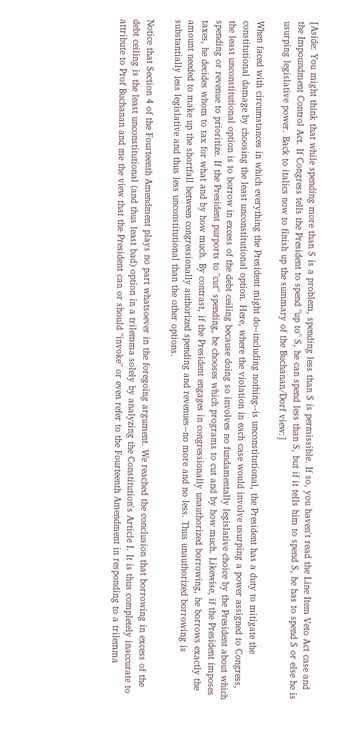[Aside: You might think that while spending more than S is a problem, spending less than S is permissible. If so, you haven't read the Line Item Veto Act case and the Impoundment Control Act. If Congress tells the President to spend "up to" S, he can spend less than S, but if it tells him to spend S, he has to spend S or else he is usurping legislative power. Back to italics now to finish up the summary of the Buchanan/Dorf view:]

When faced with circumstances in which everything the President might do--including nothing--is unconstitutional, the President has a duty to mitigate the constitutional damage by choosing the least unconstitutional option. Here, where the violation in each case would involve usurping a power assigned to Congress, the least unconstitutional option is to borrow in excess of the debt ceiling because doing so involves no fundamentally legislative choice by the President about which spending or revenue to prioritize. If the President purports to "cut" spending, he chooses which programs to cut and by how much. Likewise, if the President imposes taxes, he decides whom to tax for what and by how much. By contrast, if the President engages in congressionally unauthorized borrowing, he borrows exactly the amount needed to make up the shortfall between congressionally authorized spending and revenues--no more and no less. Thus unauthorized borrowing is substantially less legislative and thus less unconstitutional than the other options.

Notice that Section 4 of the Fourteenth Amendment plays no part whatsoever in the foregoing argument. We reached the conclusion that borrowing in excess of the debt ceiling is the least unconstitutional (and thus least bad) option in a trilemma solely by analyzing the Constitution's Article I. It is thus completely inaccurate to attribute to Prof Buchanan and me the view that the President can or should "invoke" or even refer to the Fourteenth Amendment in responding to a trilemma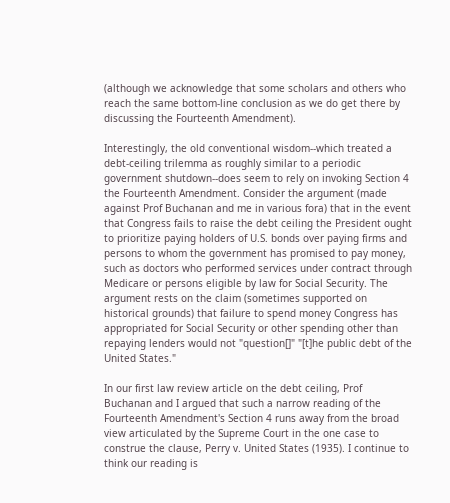(although we acknowledge that some scholars and others who reach the same bottom-line conclusion as we do get there by discussing the Fourteenth Amendment).

Interestingly, the old conventional wisdom--which treated a debt-ceiling trilemma as roughly similar to a periodic government shutdown--does seem to rely on invoking Section 4 the Fourteenth Amendment. Consider the argument (made against Prof Buchanan and me in various fora) that in the event that Congress fails to raise the debt ceiling the President ought to prioritize paying holders of U.S. bonds over paying firms and persons to whom the government has promised to pay money, such as doctors who performed services under contract through Medicare or persons eligible by law for Social Security. The argument rests on the claim (sometimes supported on historical grounds) that failure to spend money Congress has appropriated for Social Security or other spending other than repaying lenders would not "question[]" "[t]he public debt of the United States."

In our first law review article on the debt ceiling, Prof Buchanan and I argued that such a narrow reading of the Fourteenth Amendment's Section 4 runs away from the broad view articulated by the Supreme Court in the one case to construe the clause, Perry v. United States (1935). I continue to think our reading is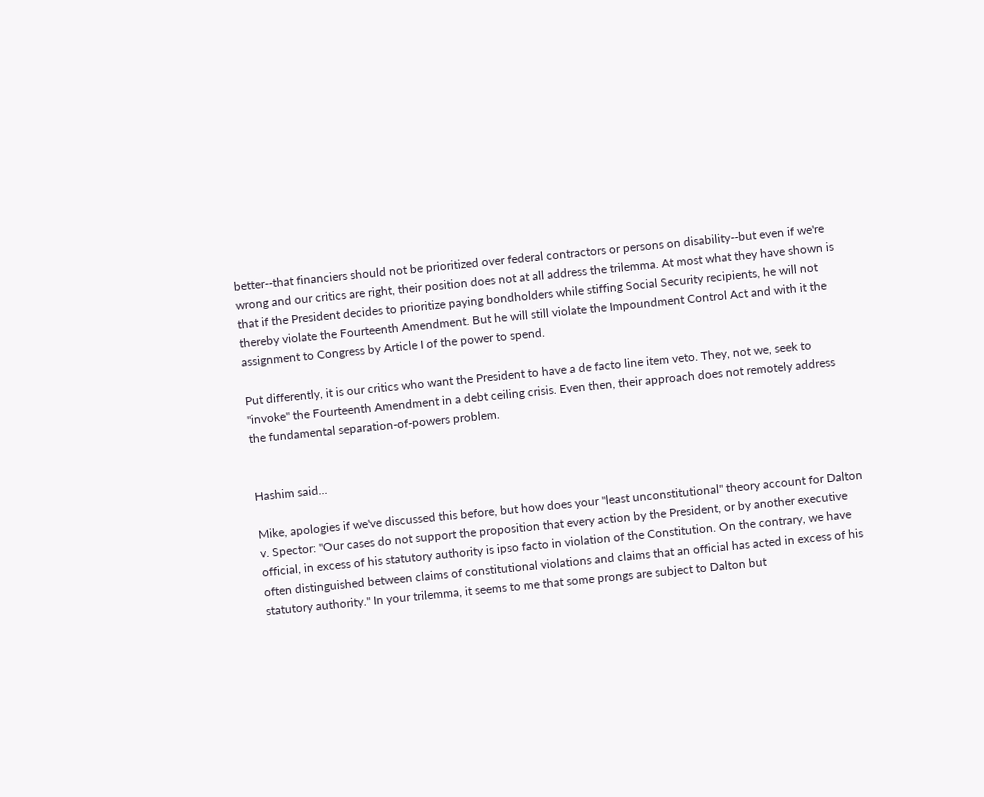better--that financiers should not be prioritized over federal contractors or persons on disability--but even if we're wrong and our critics are right, their position does not at all address the trilemma. At most what they have shown is that if the President decides to prioritize paying bondholders while stiffing Social Security recipients, he will not thereby violate the Fourteenth Amendment. But he will still violate the Impoundment Control Act and with it the assignment to Congress by Article I of the power to spend.

Put differently, it is our critics who want the President to have a de facto line item veto. They, not we, seek to "invoke" the Fourteenth Amendment in a debt ceiling crisis. Even then, their approach does not remotely address the fundamental separation-of-powers problem.


Hashim said...

Mike, apologies if we've discussed this before, but how does your "least unconstitutional" theory account for Dalton v. Spector: "Our cases do not support the proposition that every action by the President, or by another executive official, in excess of his statutory authority is ipso facto in violation of the Constitution. On the contrary, we have often distinguished between claims of constitutional violations and claims that an official has acted in excess of his statutory authority." In your trilemma, it seems to me that some prongs are subject to Dalton but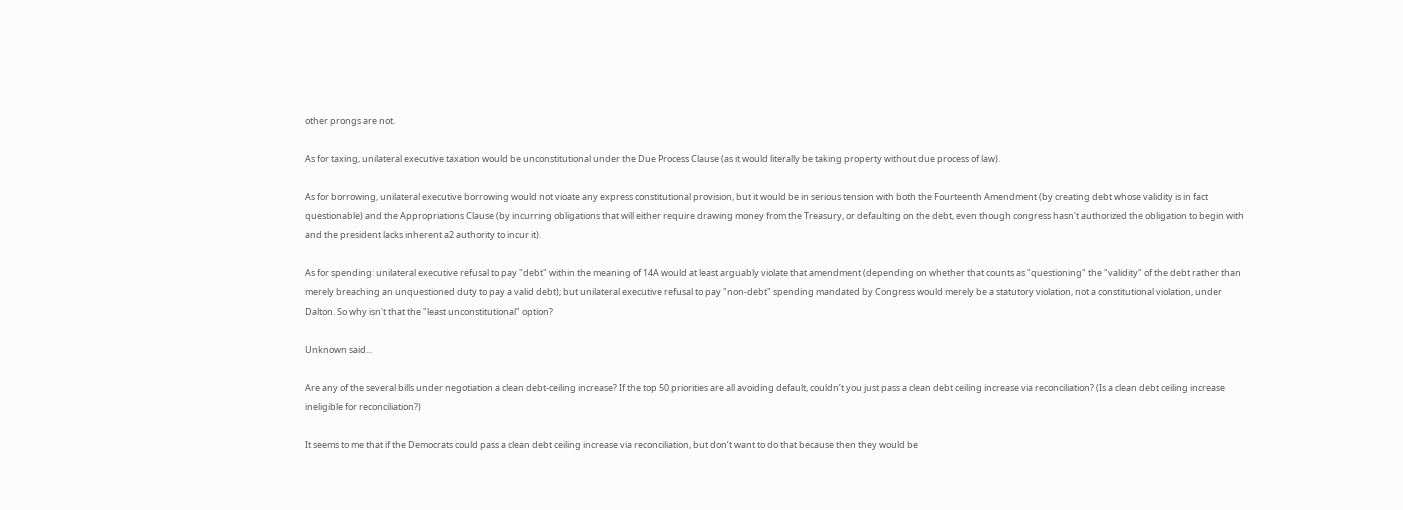other prongs are not.

As for taxing, unilateral executive taxation would be unconstitutional under the Due Process Clause (as it would literally be taking property without due process of law).

As for borrowing, unilateral executive borrowing would not vioate any express constitutional provision, but it would be in serious tension with both the Fourteenth Amendment (by creating debt whose validity is in fact questionable) and the Appropriations Clause (by incurring obligations that will either require drawing money from the Treasury, or defaulting on the debt, even though congress hasn't authorized the obligation to begin with and the president lacks inherent a2 authority to incur it).

As for spending: unilateral executive refusal to pay "debt" within the meaning of 14A would at least arguably violate that amendment (depending on whether that counts as "questioning" the "validity" of the debt rather than merely breaching an unquestioned duty to pay a valid debt); but unilateral executive refusal to pay "non-debt" spending mandated by Congress would merely be a statutory violation, not a constitutional violation, under Dalton. So why isn't that the "least unconstitutional" option?

Unknown said...

Are any of the several bills under negotiation a clean debt-ceiling increase? If the top 50 priorities are all avoiding default, couldn’t you just pass a clean debt ceiling increase via reconciliation? (Is a clean debt ceiling increase ineligible for reconciliation?)

It seems to me that if the Democrats could pass a clean debt ceiling increase via reconciliation, but don’t want to do that because then they would be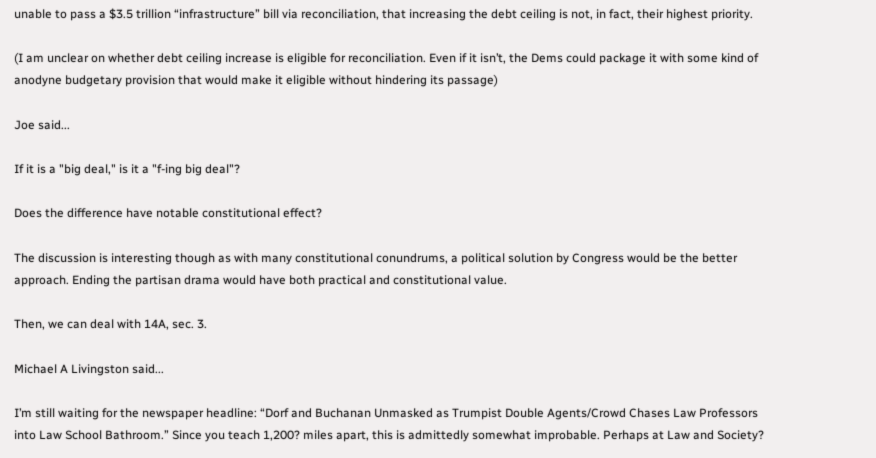unable to pass a $3.5 trillion “infrastructure” bill via reconciliation, that increasing the debt ceiling is not, in fact, their highest priority.

(I am unclear on whether debt ceiling increase is eligible for reconciliation. Even if it isn’t, the Dems could package it with some kind of anodyne budgetary provision that would make it eligible without hindering its passage)

Joe said...

If it is a "big deal," is it a "f-ing big deal"?

Does the difference have notable constitutional effect?

The discussion is interesting though as with many constitutional conundrums, a political solution by Congress would be the better approach. Ending the partisan drama would have both practical and constitutional value.

Then, we can deal with 14A, sec. 3.

Michael A Livingston said...

I’m still waiting for the newspaper headline: “Dorf and Buchanan Unmasked as Trumpist Double Agents/Crowd Chases Law Professors into Law School Bathroom.” Since you teach 1,200? miles apart, this is admittedly somewhat improbable. Perhaps at Law and Society?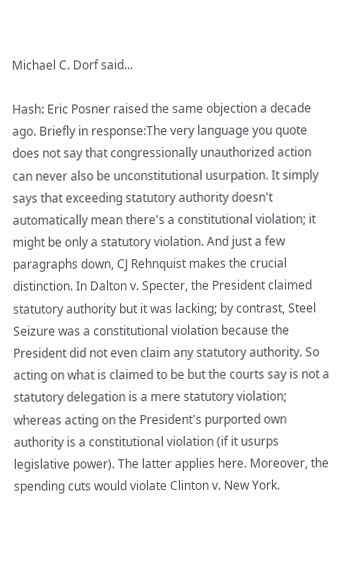Michael C. Dorf said...

Hash: Eric Posner raised the same objection a decade ago. Briefly in response:The very language you quote does not say that congressionally unauthorized action can never also be unconstitutional usurpation. It simply says that exceeding statutory authority doesn't automatically mean there's a constitutional violation; it might be only a statutory violation. And just a few paragraphs down, CJ Rehnquist makes the crucial distinction. In Dalton v. Specter, the President claimed statutory authority but it was lacking; by contrast, Steel Seizure was a constitutional violation because the President did not even claim any statutory authority. So acting on what is claimed to be but the courts say is not a statutory delegation is a mere statutory violation; whereas acting on the President's purported own authority is a constitutional violation (if it usurps legislative power). The latter applies here. Moreover, the spending cuts would violate Clinton v. New York.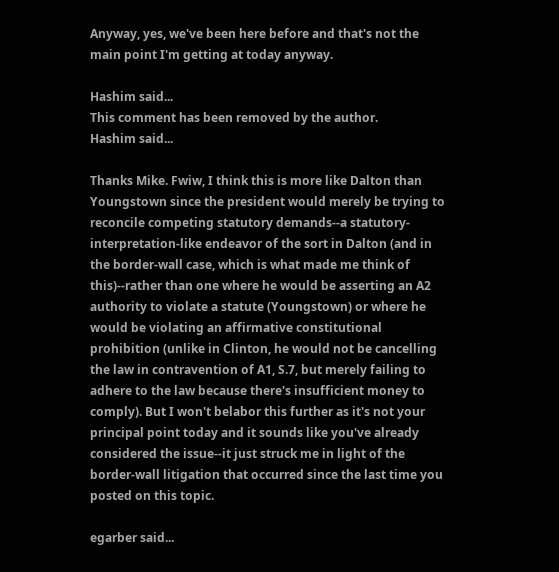Anyway, yes, we've been here before and that's not the main point I'm getting at today anyway.

Hashim said...
This comment has been removed by the author.
Hashim said...

Thanks Mike. Fwiw, I think this is more like Dalton than Youngstown since the president would merely be trying to reconcile competing statutory demands--a statutory-interpretation-like endeavor of the sort in Dalton (and in the border-wall case, which is what made me think of this)--rather than one where he would be asserting an A2 authority to violate a statute (Youngstown) or where he would be violating an affirmative constitutional prohibition (unlike in Clinton, he would not be cancelling the law in contravention of A1, S.7, but merely failing to adhere to the law because there's insufficient money to comply). But I won't belabor this further as it's not your principal point today and it sounds like you've already considered the issue--it just struck me in light of the border-wall litigation that occurred since the last time you posted on this topic.

egarber said...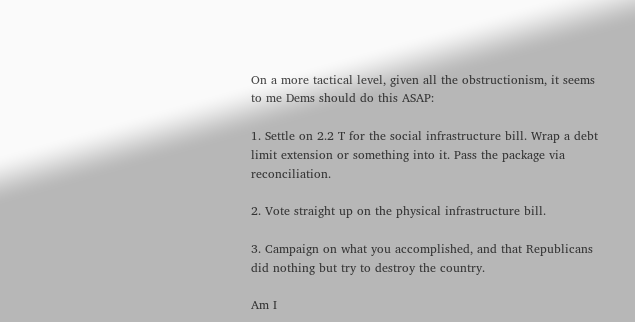On a more tactical level, given all the obstructionism, it seems to me Dems should do this ASAP:

1. Settle on 2.2 T for the social infrastructure bill. Wrap a debt limit extension or something into it. Pass the package via reconciliation.

2. Vote straight up on the physical infrastructure bill.

3. Campaign on what you accomplished, and that Republicans did nothing but try to destroy the country.

Am I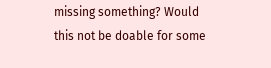missing something? Would this not be doable for some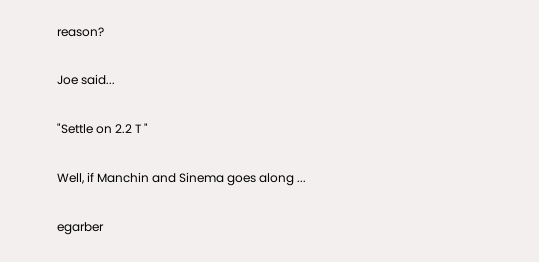reason?

Joe said...

"Settle on 2.2 T "

Well, if Manchin and Sinema goes along ...

egarber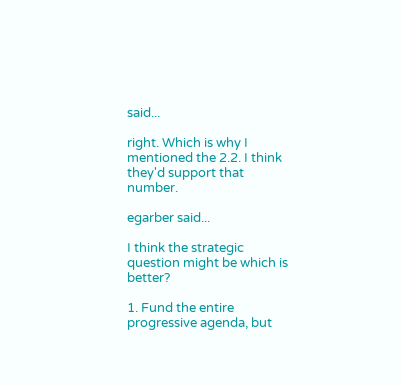said...

right. Which is why I mentioned the 2.2. I think they'd support that number.

egarber said...

I think the strategic question might be which is better?

1. Fund the entire progressive agenda, but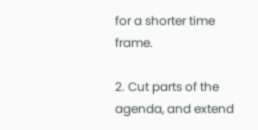for a shorter time frame.

2. Cut parts of the agenda, and extend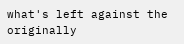what's left against the originally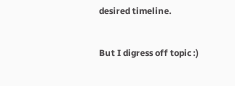desired timeline.

But I digress off topic :)